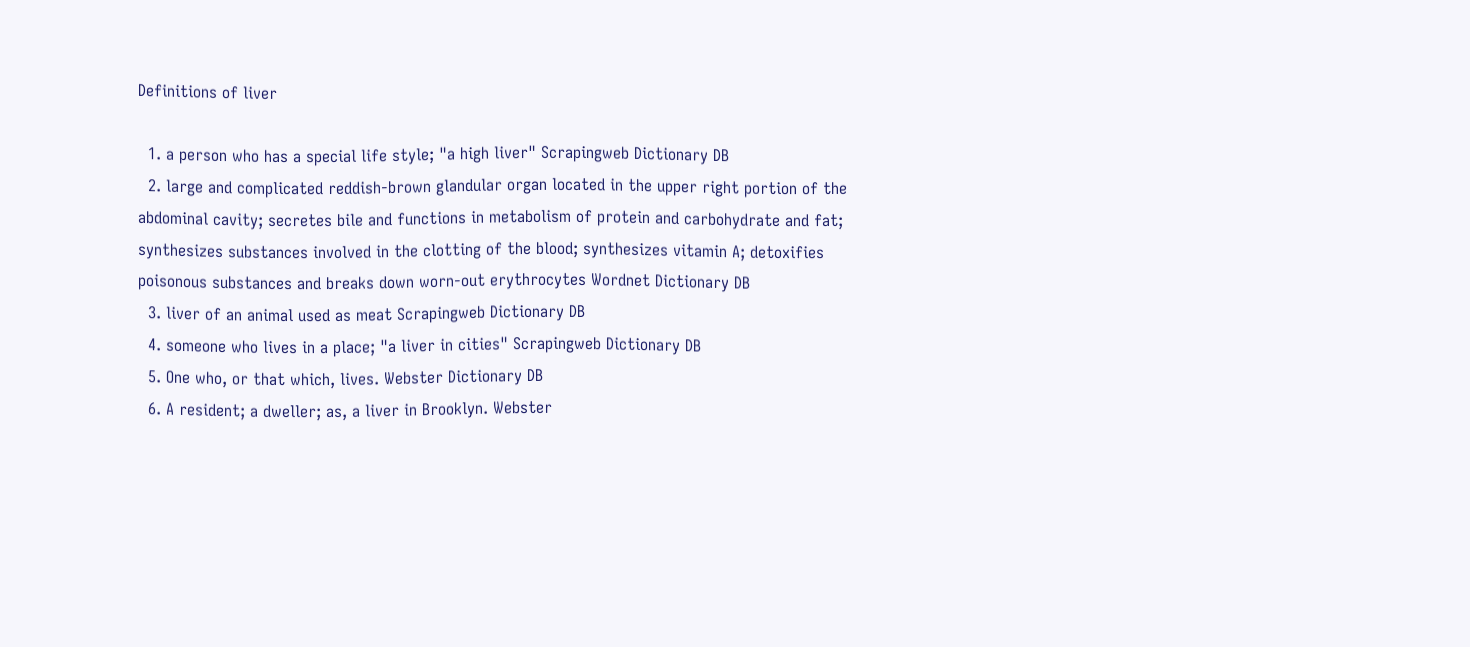Definitions of liver

  1. a person who has a special life style; "a high liver" Scrapingweb Dictionary DB
  2. large and complicated reddish-brown glandular organ located in the upper right portion of the abdominal cavity; secretes bile and functions in metabolism of protein and carbohydrate and fat; synthesizes substances involved in the clotting of the blood; synthesizes vitamin A; detoxifies poisonous substances and breaks down worn-out erythrocytes Wordnet Dictionary DB
  3. liver of an animal used as meat Scrapingweb Dictionary DB
  4. someone who lives in a place; "a liver in cities" Scrapingweb Dictionary DB
  5. One who, or that which, lives. Webster Dictionary DB
  6. A resident; a dweller; as, a liver in Brooklyn. Webster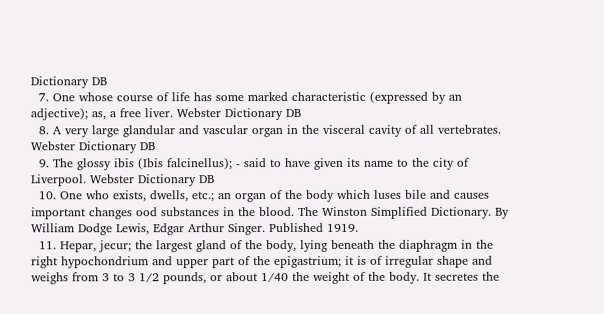Dictionary DB
  7. One whose course of life has some marked characteristic (expressed by an adjective); as, a free liver. Webster Dictionary DB
  8. A very large glandular and vascular organ in the visceral cavity of all vertebrates. Webster Dictionary DB
  9. The glossy ibis (Ibis falcinellus); - said to have given its name to the city of Liverpool. Webster Dictionary DB
  10. One who exists, dwells, etc.; an organ of the body which luses bile and causes important changes ood substances in the blood. The Winston Simplified Dictionary. By William Dodge Lewis, Edgar Arthur Singer. Published 1919.
  11. Hepar, jecur; the largest gland of the body, lying beneath the diaphragm in the right hypochondrium and upper part of the epigastrium; it is of irregular shape and weighs from 3 to 3 1/2 pounds, or about 1/40 the weight of the body. It secretes the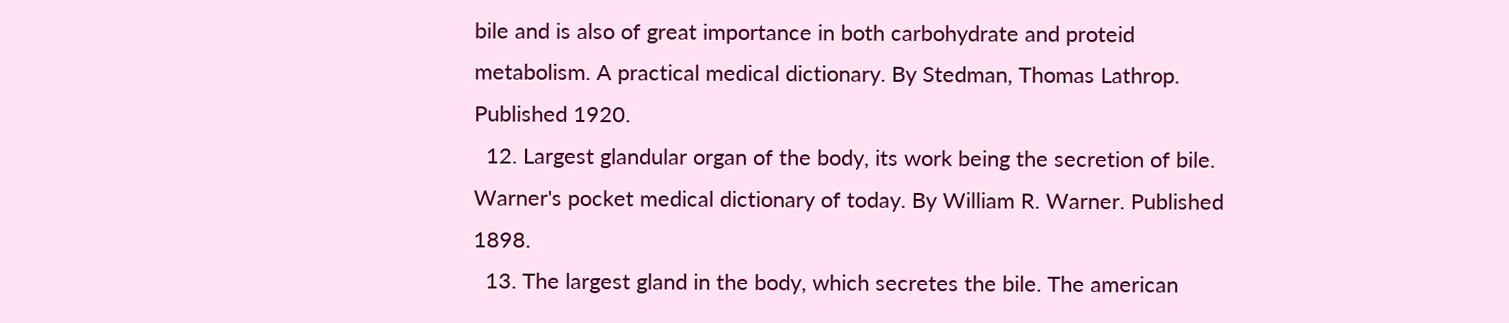bile and is also of great importance in both carbohydrate and proteid metabolism. A practical medical dictionary. By Stedman, Thomas Lathrop. Published 1920.
  12. Largest glandular organ of the body, its work being the secretion of bile. Warner's pocket medical dictionary of today. By William R. Warner. Published 1898.
  13. The largest gland in the body, which secretes the bile. The american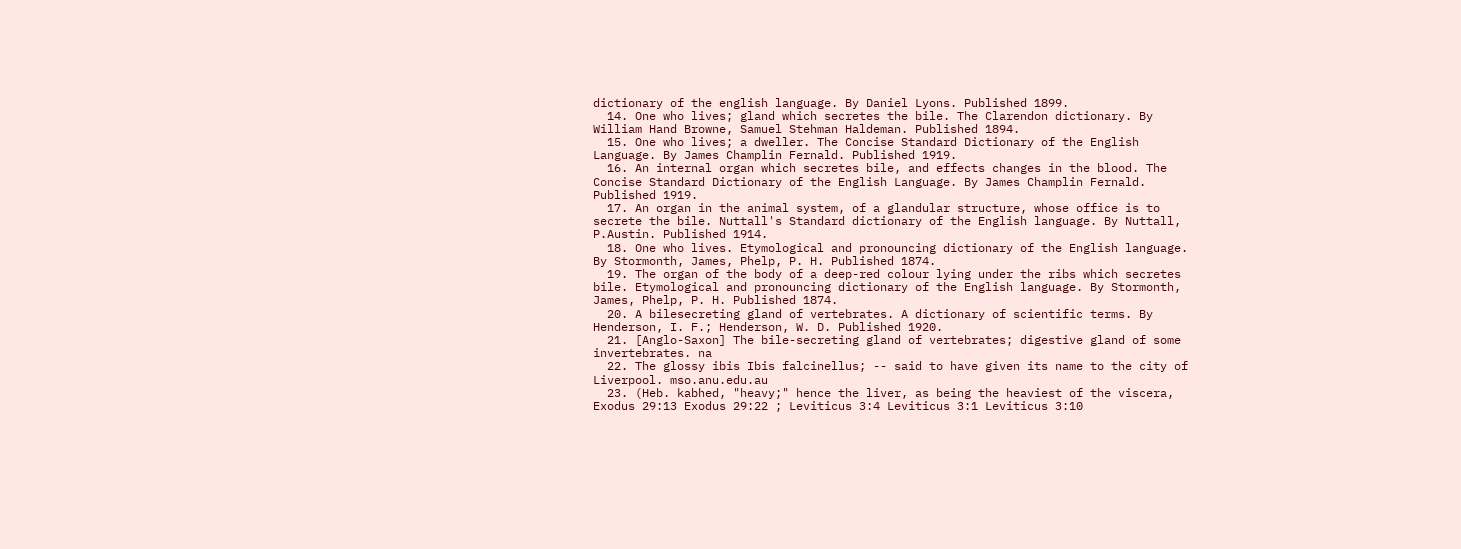dictionary of the english language. By Daniel Lyons. Published 1899.
  14. One who lives; gland which secretes the bile. The Clarendon dictionary. By William Hand Browne, Samuel Stehman Haldeman. Published 1894.
  15. One who lives; a dweller. The Concise Standard Dictionary of the English Language. By James Champlin Fernald. Published 1919.
  16. An internal organ which secretes bile, and effects changes in the blood. The Concise Standard Dictionary of the English Language. By James Champlin Fernald. Published 1919.
  17. An organ in the animal system, of a glandular structure, whose office is to secrete the bile. Nuttall's Standard dictionary of the English language. By Nuttall, P.Austin. Published 1914.
  18. One who lives. Etymological and pronouncing dictionary of the English language. By Stormonth, James, Phelp, P. H. Published 1874.
  19. The organ of the body of a deep-red colour lying under the ribs which secretes bile. Etymological and pronouncing dictionary of the English language. By Stormonth, James, Phelp, P. H. Published 1874.
  20. A bilesecreting gland of vertebrates. A dictionary of scientific terms. By Henderson, I. F.; Henderson, W. D. Published 1920.
  21. [Anglo-Saxon] The bile-secreting gland of vertebrates; digestive gland of some invertebrates. na
  22. The glossy ibis Ibis falcinellus; -- said to have given its name to the city of Liverpool. mso.anu.edu.au
  23. (Heb. kabhed, "heavy;" hence the liver, as being the heaviest of the viscera, Exodus 29:13 Exodus 29:22 ; Leviticus 3:4 Leviticus 3:1 Leviticus 3:10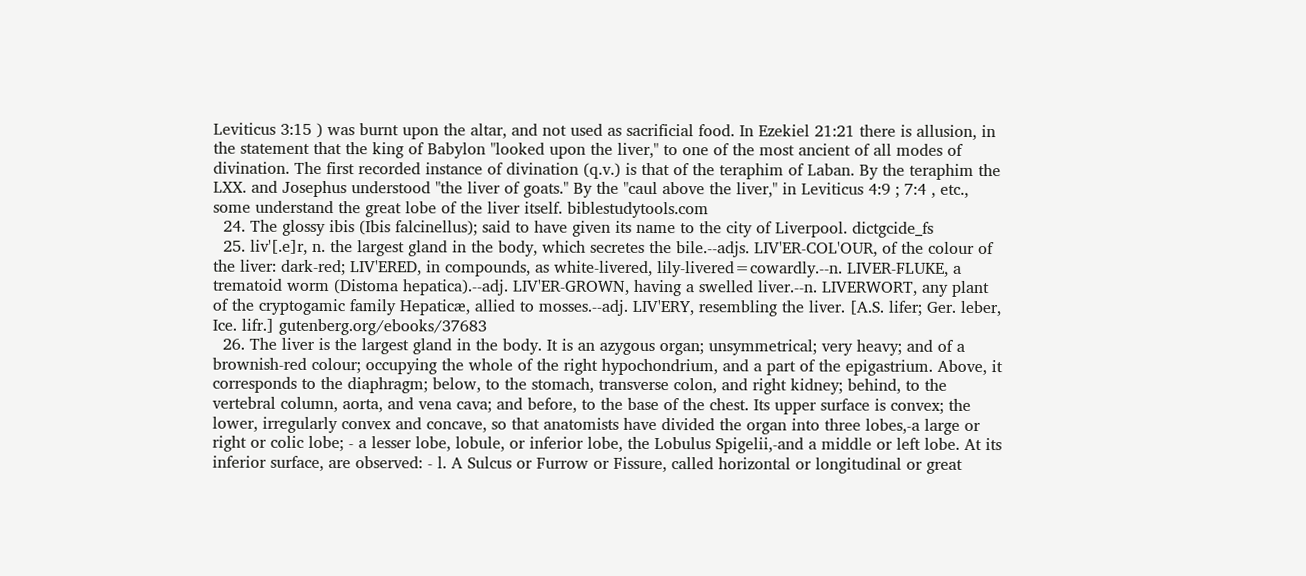Leviticus 3:15 ) was burnt upon the altar, and not used as sacrificial food. In Ezekiel 21:21 there is allusion, in the statement that the king of Babylon "looked upon the liver," to one of the most ancient of all modes of divination. The first recorded instance of divination (q.v.) is that of the teraphim of Laban. By the teraphim the LXX. and Josephus understood "the liver of goats." By the "caul above the liver," in Leviticus 4:9 ; 7:4 , etc., some understand the great lobe of the liver itself. biblestudytools.com
  24. The glossy ibis (Ibis falcinellus); said to have given its name to the city of Liverpool. dictgcide_fs
  25. liv'[.e]r, n. the largest gland in the body, which secretes the bile.--adjs. LIV'ER-COL'OUR, of the colour of the liver: dark-red; LIV'ERED, in compounds, as white-livered, lily-livered=cowardly.--n. LIVER-FLUKE, a trematoid worm (Distoma hepatica).--adj. LIV'ER-GROWN, having a swelled liver.--n. LIVERWORT, any plant of the cryptogamic family Hepaticæ, allied to mosses.--adj. LIV'ERY, resembling the liver. [A.S. lifer; Ger. leber, Ice. lifr.] gutenberg.org/ebooks/37683
  26. The liver is the largest gland in the body. It is an azygous organ; unsymmetrical; very heavy; and of a brownish-red colour; occupying the whole of the right hypochondrium, and a part of the epigastrium. Above, it corresponds to the diaphragm; below, to the stomach, transverse colon, and right kidney; behind, to the vertebral column, aorta, and vena cava; and before, to the base of the chest. Its upper surface is convex; the lower, irregularly convex and concave, so that anatomists have divided the organ into three lobes,-a large or right or colic lobe; - a lesser lobe, lobule, or inferior lobe, the Lobulus Spigelii,-and a middle or left lobe. At its inferior surface, are observed: - l. A Sulcus or Furrow or Fissure, called horizontal or longitudinal or great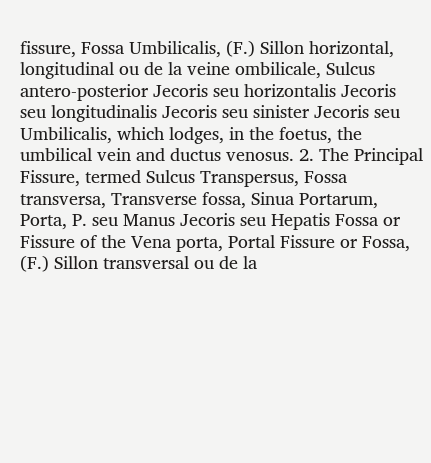fissure, Fossa Umbilicalis, (F.) Sillon horizontal, longitudinal ou de la veine ombilicale, Sulcus antero-posterior Jecoris seu horizontalis Jecoris seu longitudinalis Jecoris seu sinister Jecoris seu Umbilicalis, which lodges, in the foetus, the umbilical vein and ductus venosus. 2. The Principal Fissure, termed Sulcus Transpersus, Fossa transversa, Transverse fossa, Sinua Portarum, Porta, P. seu Manus Jecoris seu Hepatis Fossa or Fissure of the Vena porta, Portal Fissure or Fossa, (F.) Sillon transversal ou de la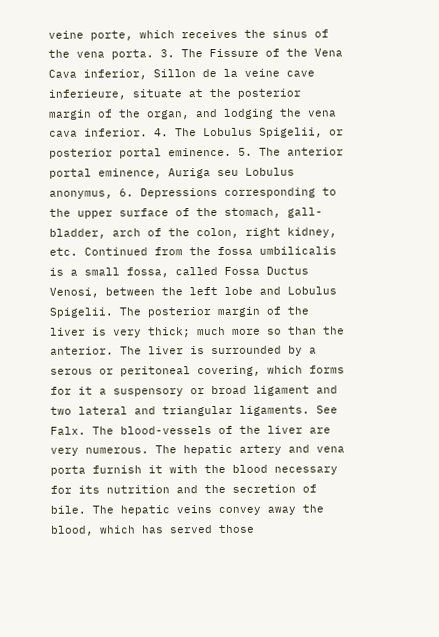veine porte, which receives the sinus of the vena porta. 3. The Fissure of the Vena Cava inferior, Sillon de la veine cave inferieure, situate at the posterior margin of the organ, and lodging the vena cava inferior. 4. The Lobulus Spigelii, or posterior portal eminence. 5. The anterior portal eminence, Auriga seu Lobulus anonymus, 6. Depressions corresponding to the upper surface of the stomach, gall-bladder, arch of the colon, right kidney, etc. Continued from the fossa umbilicalis is a small fossa, called Fossa Ductus Venosi, between the left lobe and Lobulus Spigelii. The posterior margin of the liver is very thick; much more so than the anterior. The liver is surrounded by a serous or peritoneal covering, which forms for it a suspensory or broad ligament and two lateral and triangular ligaments. See Falx. The blood-vessels of the liver are very numerous. The hepatic artery and vena porta furnish it with the blood necessary for its nutrition and the secretion of bile. The hepatic veins convey away the blood, which has served those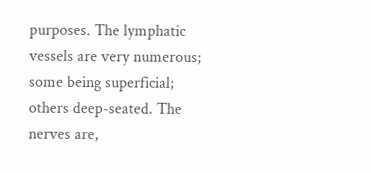purposes. The lymphatic vessels are very numerous; some being superficial; others deep-seated. The nerves are,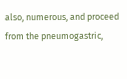also, numerous, and proceed from the pneumogastric,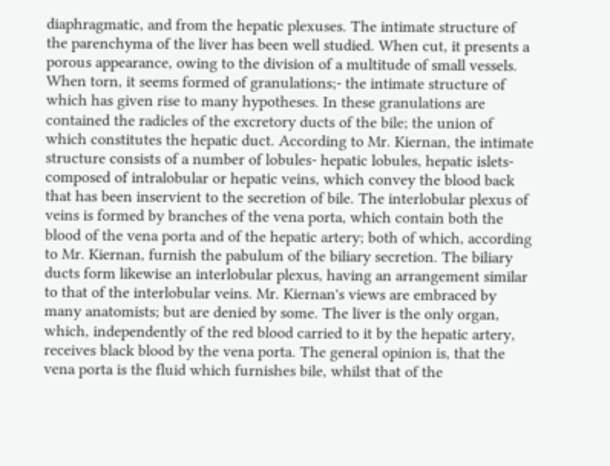diaphragmatic, and from the hepatic plexuses. The intimate structure of the parenchyma of the liver has been well studied. When cut, it presents a porous appearance, owing to the division of a multitude of small vessels. When torn, it seems formed of granulations;- the intimate structure of which has given rise to many hypotheses. In these granulations are contained the radicles of the excretory ducts of the bile; the union of which constitutes the hepatic duct. According to Mr. Kiernan, the intimate structure consists of a number of lobules- hepatic lobules, hepatic islets- composed of intralobular or hepatic veins, which convey the blood back that has been inservient to the secretion of bile. The interlobular plexus of veins is formed by branches of the vena porta, which contain both the blood of the vena porta and of the hepatic artery; both of which, according to Mr. Kiernan, furnish the pabulum of the biliary secretion. The biliary ducts form likewise an interlobular plexus, having an arrangement similar to that of the interlobular veins. Mr. Kiernan's views are embraced by many anatomists; but are denied by some. The liver is the only organ, which, independently of the red blood carried to it by the hepatic artery, receives black blood by the vena porta. The general opinion is, that the vena porta is the fluid which furnishes bile, whilst that of the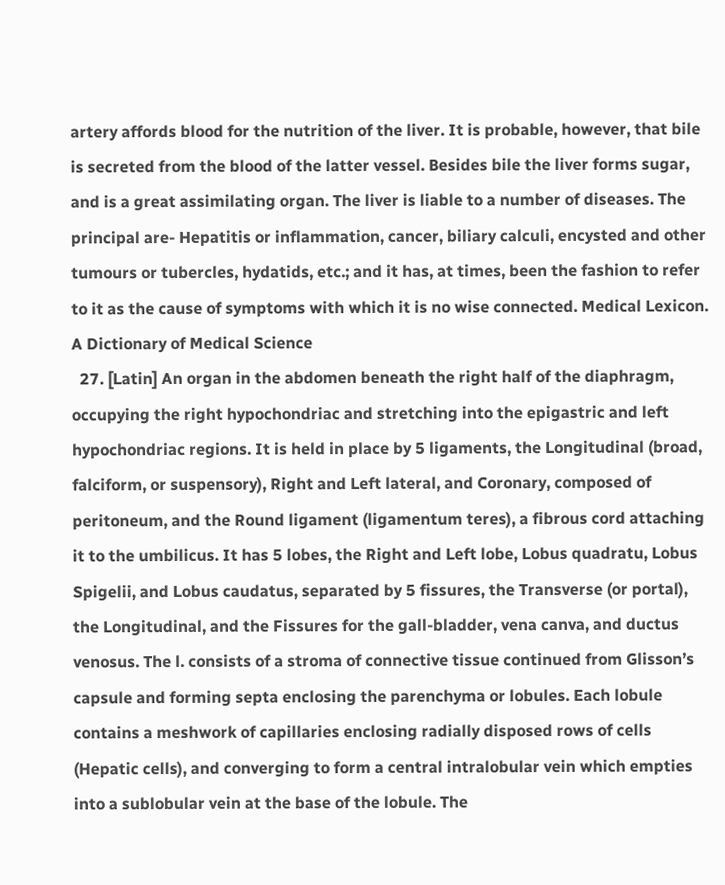artery affords blood for the nutrition of the liver. It is probable, however, that bile is secreted from the blood of the latter vessel. Besides bile the liver forms sugar, and is a great assimilating organ. The liver is liable to a number of diseases. The principal are- Hepatitis or inflammation, cancer, biliary calculi, encysted and other tumours or tubercles, hydatids, etc.; and it has, at times, been the fashion to refer to it as the cause of symptoms with which it is no wise connected. Medical Lexicon. A Dictionary of Medical Science
  27. [Latin] An organ in the abdomen beneath the right half of the diaphragm, occupying the right hypochondriac and stretching into the epigastric and left hypochondriac regions. It is held in place by 5 ligaments, the Longitudinal (broad, falciform, or suspensory), Right and Left lateral, and Coronary, composed of peritoneum, and the Round ligament (ligamentum teres), a fibrous cord attaching it to the umbilicus. It has 5 lobes, the Right and Left lobe, Lobus quadratu, Lobus Spigelii, and Lobus caudatus, separated by 5 fissures, the Transverse (or portal), the Longitudinal, and the Fissures for the gall-bladder, vena canva, and ductus venosus. The l. consists of a stroma of connective tissue continued from Glisson’s capsule and forming septa enclosing the parenchyma or lobules. Each lobule contains a meshwork of capillaries enclosing radially disposed rows of cells (Hepatic cells), and converging to form a central intralobular vein which empties into a sublobular vein at the base of the lobule. The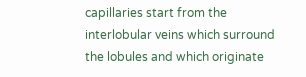capillaries start from the interlobular veins which surround the lobules and which originate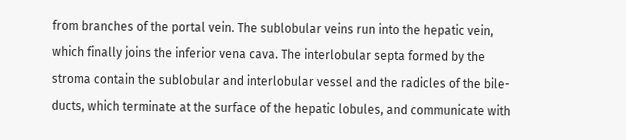from branches of the portal vein. The sublobular veins run into the hepatic vein, which finally joins the inferior vena cava. The interlobular septa formed by the stroma contain the sublobular and interlobular vessel and the radicles of the bile-ducts, which terminate at the surface of the hepatic lobules, and communicate with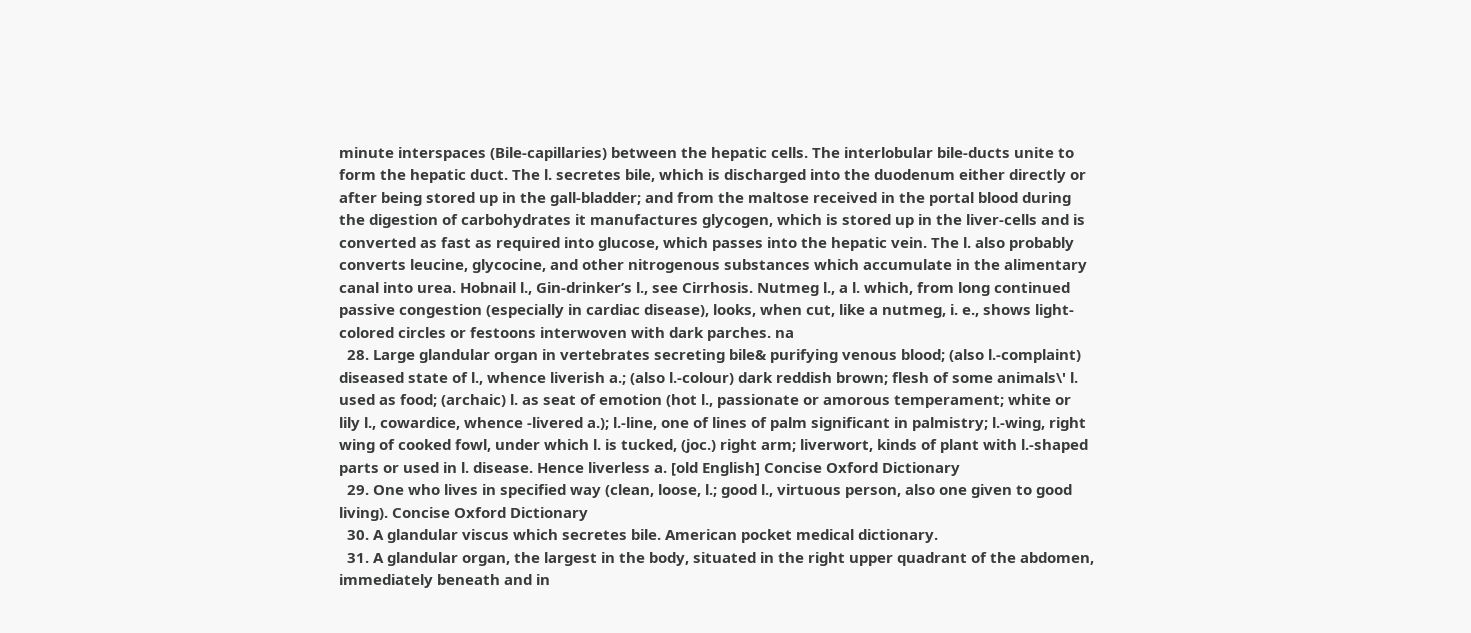minute interspaces (Bile-capillaries) between the hepatic cells. The interlobular bile-ducts unite to form the hepatic duct. The l. secretes bile, which is discharged into the duodenum either directly or after being stored up in the gall-bladder; and from the maltose received in the portal blood during the digestion of carbohydrates it manufactures glycogen, which is stored up in the liver-cells and is converted as fast as required into glucose, which passes into the hepatic vein. The l. also probably converts leucine, glycocine, and other nitrogenous substances which accumulate in the alimentary canal into urea. Hobnail l., Gin-drinker’s l., see Cirrhosis. Nutmeg l., a l. which, from long continued passive congestion (especially in cardiac disease), looks, when cut, like a nutmeg, i. e., shows light-colored circles or festoons interwoven with dark parches. na
  28. Large glandular organ in vertebrates secreting bile& purifying venous blood; (also l.-complaint) diseased state of l., whence liverish a.; (also l.-colour) dark reddish brown; flesh of some animals\' l. used as food; (archaic) l. as seat of emotion (hot l., passionate or amorous temperament; white or lily l., cowardice, whence -livered a.); l.-line, one of lines of palm significant in palmistry; l.-wing, right wing of cooked fowl, under which l. is tucked, (joc.) right arm; liverwort, kinds of plant with l.-shaped parts or used in l. disease. Hence liverless a. [old English] Concise Oxford Dictionary
  29. One who lives in specified way (clean, loose, l.; good l., virtuous person, also one given to good living). Concise Oxford Dictionary
  30. A glandular viscus which secretes bile. American pocket medical dictionary.
  31. A glandular organ, the largest in the body, situated in the right upper quadrant of the abdomen, immediately beneath and in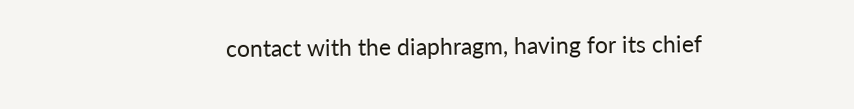contact with the diaphragm, having for its chief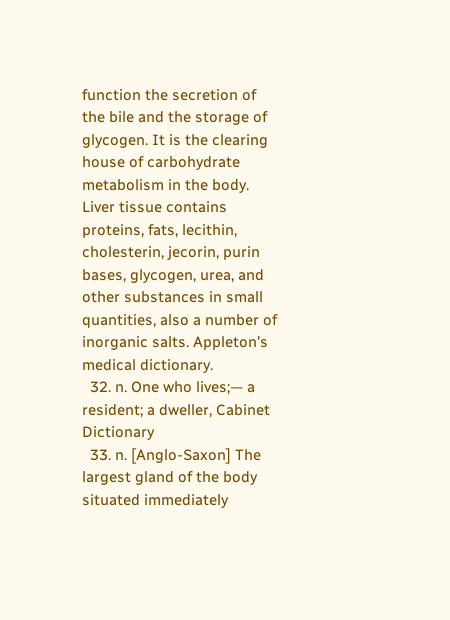function the secretion of the bile and the storage of glycogen. It is the clearing house of carbohydrate metabolism in the body. Liver tissue contains proteins, fats, lecithin, cholesterin, jecorin, purin bases, glycogen, urea, and other substances in small quantities, also a number of inorganic salts. Appleton's medical dictionary.
  32. n. One who lives;— a resident; a dweller, Cabinet Dictionary
  33. n. [Anglo-Saxon] The largest gland of the body situated immediately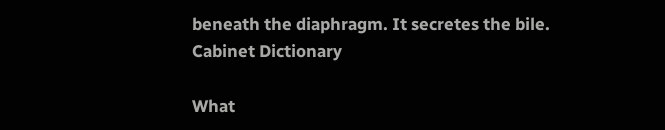beneath the diaphragm. It secretes the bile. Cabinet Dictionary

What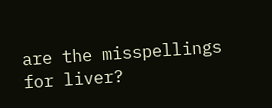are the misspellings for liver?